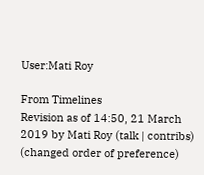User:Mati Roy

From Timelines
Revision as of 14:50, 21 March 2019 by Mati Roy (talk | contribs) (changed order of preference)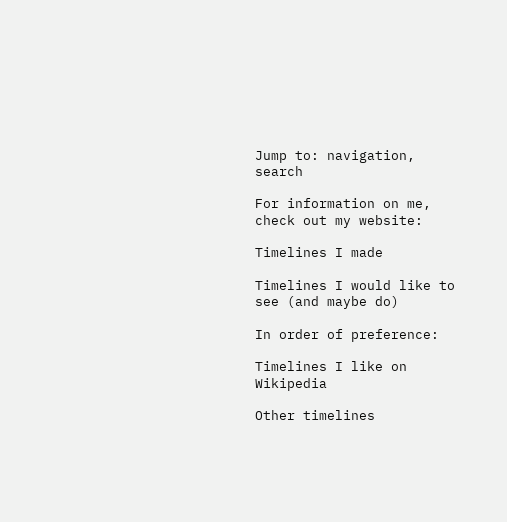Jump to: navigation, search

For information on me, check out my website:

Timelines I made

Timelines I would like to see (and maybe do)

In order of preference:

Timelines I like on Wikipedia

Other timelines